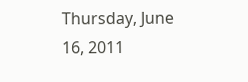Thursday, June 16, 2011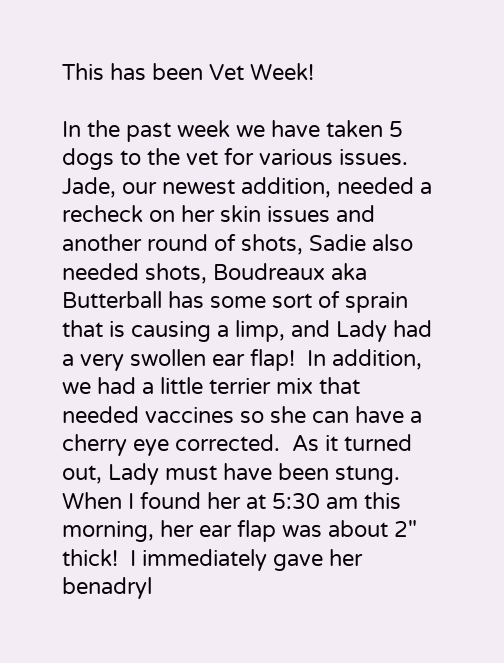This has been Vet Week!

In the past week we have taken 5 dogs to the vet for various issues.  Jade, our newest addition, needed a recheck on her skin issues and another round of shots, Sadie also needed shots, Boudreaux aka Butterball has some sort of sprain that is causing a limp, and Lady had a very swollen ear flap!  In addition, we had a little terrier mix that needed vaccines so she can have a cherry eye corrected.  As it turned out, Lady must have been stung.  When I found her at 5:30 am this morning, her ear flap was about 2" thick!  I immediately gave her benadryl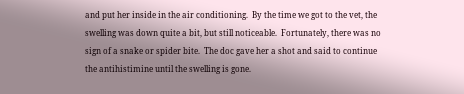and put her inside in the air conditioning.  By the time we got to the vet, the swelling was down quite a bit, but still noticeable.  Fortunately, there was no sign of a snake or spider bite.  The doc gave her a shot and said to continue the antihistimine until the swelling is gone.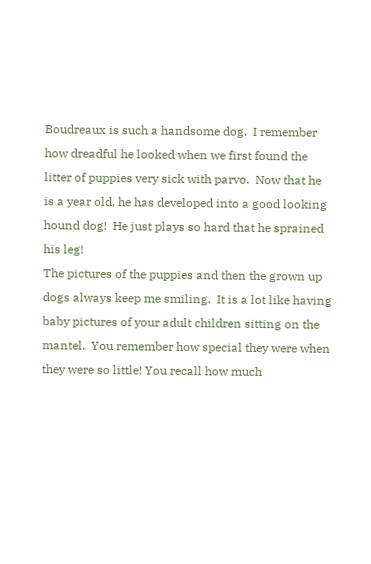Boudreaux is such a handsome dog.  I remember how dreadful he looked when we first found the litter of puppies very sick with parvo.  Now that he is a year old, he has developed into a good looking hound dog!  He just plays so hard that he sprained his leg!
The pictures of the puppies and then the grown up dogs always keep me smiling.  It is a lot like having baby pictures of your adult children sitting on the mantel.  You remember how special they were when they were so little! You recall how much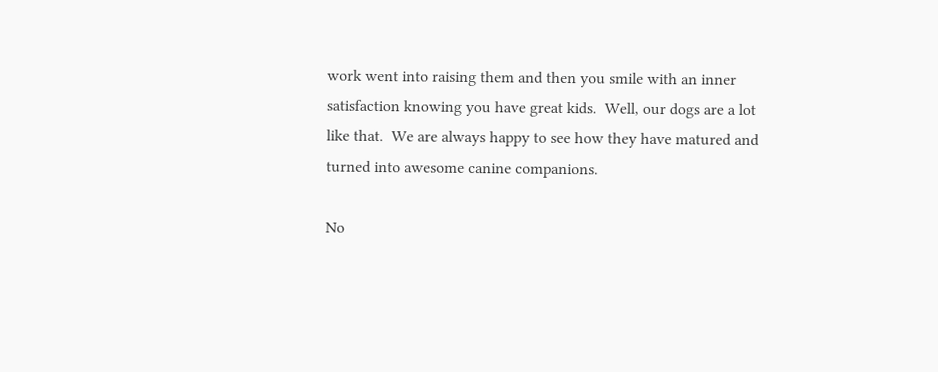work went into raising them and then you smile with an inner satisfaction knowing you have great kids.  Well, our dogs are a lot like that.  We are always happy to see how they have matured and turned into awesome canine companions.

No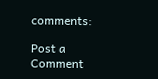comments:

Post a Comment